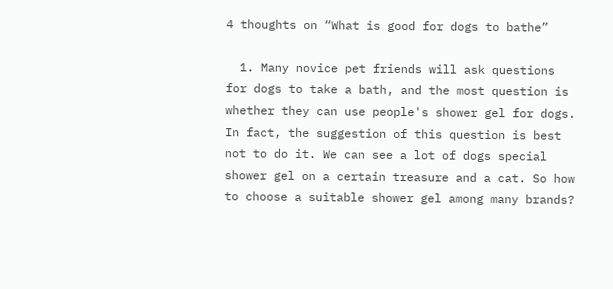4 thoughts on “What is good for dogs to bathe”

  1. Many novice pet friends will ask questions for dogs to take a bath, and the most question is whether they can use people's shower gel for dogs. In fact, the suggestion of this question is best not to do it. We can see a lot of dogs special shower gel on a certain treasure and a cat. So how to choose a suitable shower gel among many brands?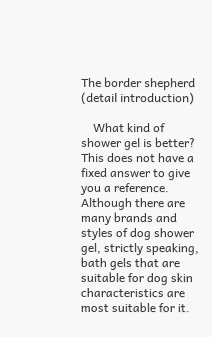The border shepherd (detail introduction)

    What kind of shower gel is better? This does not have a fixed answer to give you a reference. Although there are many brands and styles of dog shower gel, strictly speaking, bath gels that are suitable for dog skin characteristics are most suitable for it.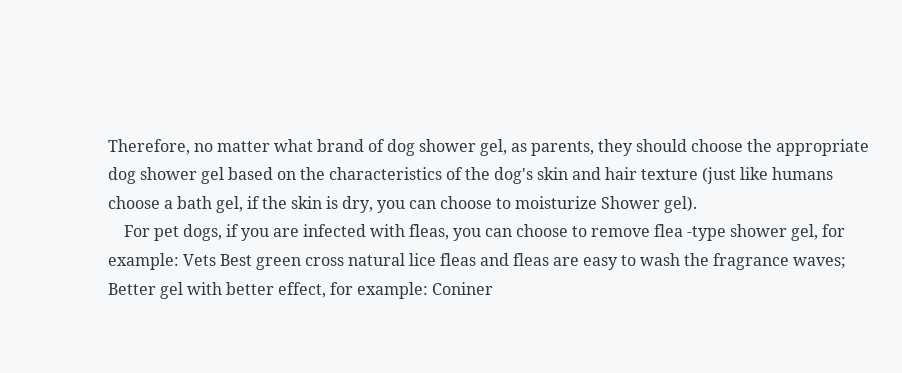Therefore, no matter what brand of dog shower gel, as parents, they should choose the appropriate dog shower gel based on the characteristics of the dog's skin and hair texture (just like humans choose a bath gel, if the skin is dry, you can choose to moisturize Shower gel).
    For pet dogs, if you are infected with fleas, you can choose to remove flea -type shower gel, for example: Vets Best green cross natural lice fleas and fleas are easy to wash the fragrance waves; Better gel with better effect, for example: Coniner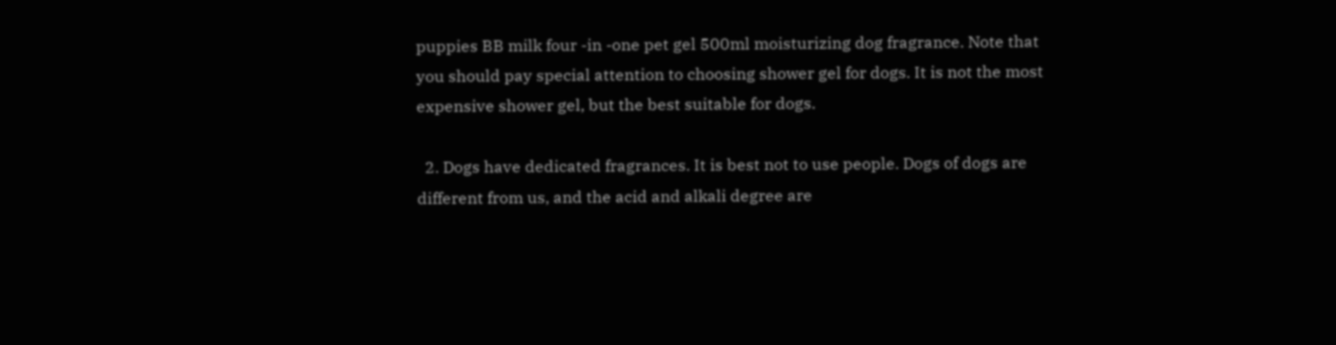puppies BB milk four -in -one pet gel 500ml moisturizing dog fragrance. Note that you should pay special attention to choosing shower gel for dogs. It is not the most expensive shower gel, but the best suitable for dogs.

  2. Dogs have dedicated fragrances. It is best not to use people. Dogs of dogs are different from us, and the acid and alkali degree are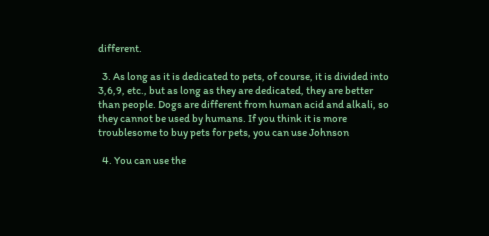different.

  3. As long as it is dedicated to pets, of course, it is divided into 3,6,9, etc., but as long as they are dedicated, they are better than people. Dogs are different from human acid and alkali, so they cannot be used by humans. If you think it is more troublesome to buy pets for pets, you can use Johnson

  4. You can use the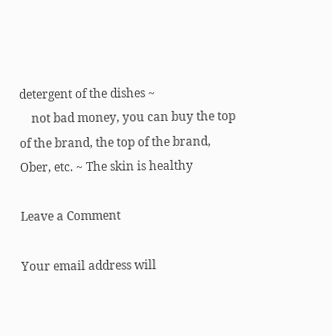detergent of the dishes ~
    not bad money, you can buy the top of the brand, the top of the brand, Ober, etc. ~ The skin is healthy

Leave a Comment

Your email address will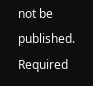not be published. Required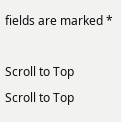fields are marked *

Scroll to Top
Scroll to Top